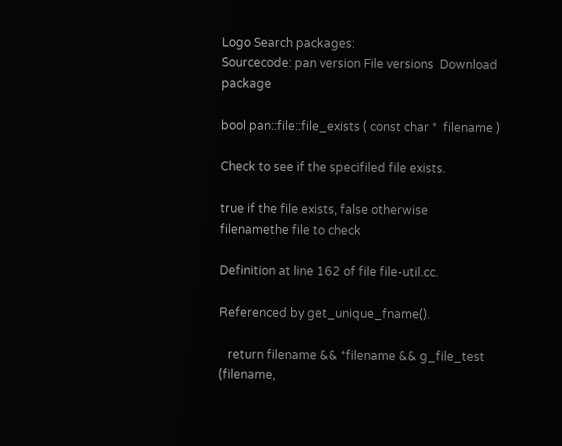Logo Search packages:
Sourcecode: pan version File versions  Download package

bool pan::file::file_exists ( const char *  filename )

Check to see if the specifiled file exists.

true if the file exists, false otherwise
filenamethe file to check

Definition at line 162 of file file-util.cc.

Referenced by get_unique_fname().

   return filename && *filename && g_file_test (filename,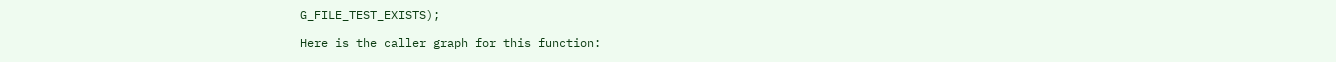G_FILE_TEST_EXISTS);

Here is the caller graph for this function: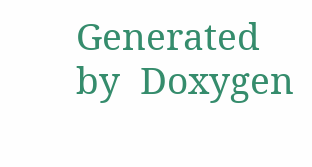Generated by  Doxygen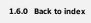1.6.0   Back to index